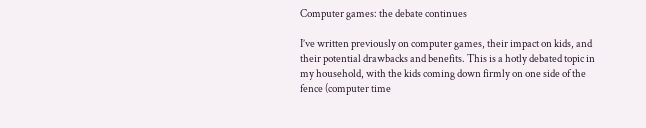Computer games: the debate continues

I’ve written previously on computer games, their impact on kids, and their potential drawbacks and benefits. This is a hotly debated topic in my household, with the kids coming down firmly on one side of the fence (computer time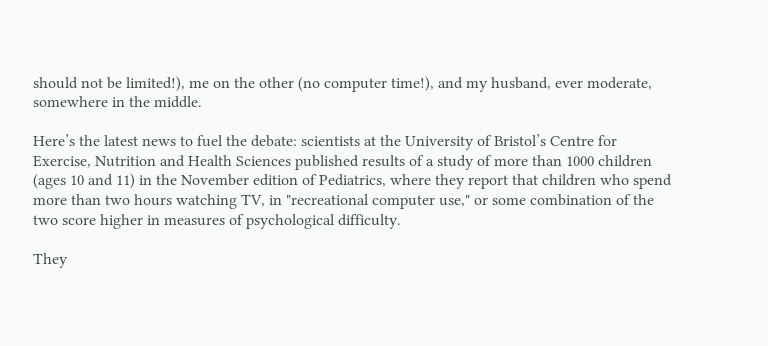should not be limited!), me on the other (no computer time!), and my husband, ever moderate, somewhere in the middle.

Here’s the latest news to fuel the debate: scientists at the University of Bristol’s Centre for Exercise, Nutrition and Health Sciences published results of a study of more than 1000 children (ages 10 and 11) in the November edition of Pediatrics, where they report that children who spend more than two hours watching TV, in "recreational computer use," or some combination of the two score higher in measures of psychological difficulty.

They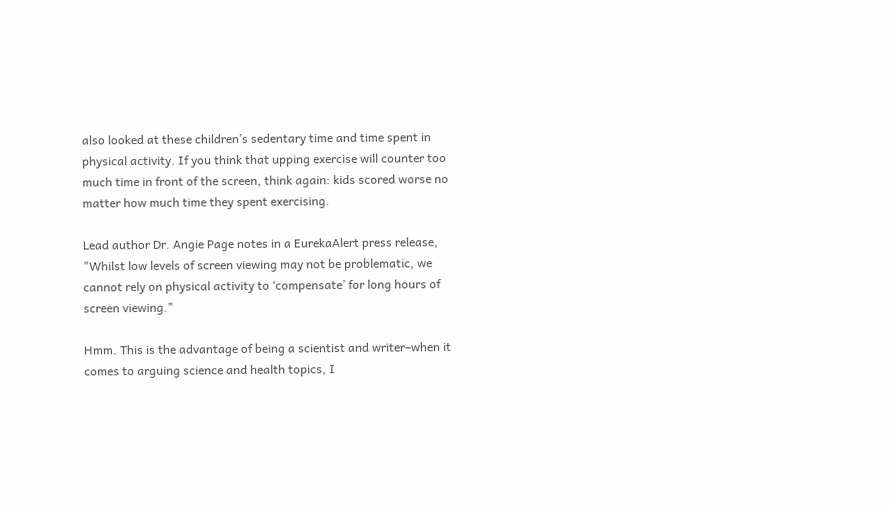also looked at these children’s sedentary time and time spent in physical activity. If you think that upping exercise will counter too much time in front of the screen, think again: kids scored worse no matter how much time they spent exercising.

Lead author Dr. Angie Page notes in a EurekaAlert press release, "Whilst low levels of screen viewing may not be problematic, we cannot rely on physical activity to ‘compensate’ for long hours of screen viewing."

Hmm. This is the advantage of being a scientist and writer–when it comes to arguing science and health topics, I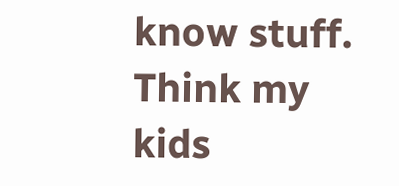know stuff. Think my kids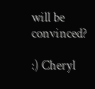will be convinced?

:) Cheryl